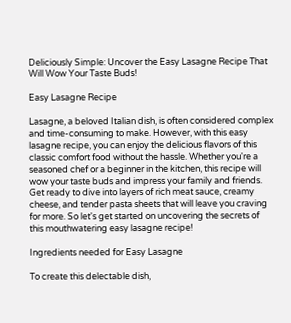Deliciously Simple: Uncover the Easy Lasagne Recipe That Will Wow Your Taste Buds!

Easy Lasagne Recipe

Lasagne, a beloved Italian dish, is often considered complex and time-consuming to make. However, with this easy lasagne recipe, you can enjoy the delicious flavors of this classic comfort food without the hassle. Whether you're a seasoned chef or a beginner in the kitchen, this recipe will wow your taste buds and impress your family and friends. Get ready to dive into layers of rich meat sauce, creamy cheese, and tender pasta sheets that will leave you craving for more. So let's get started on uncovering the secrets of this mouthwatering easy lasagne recipe!

Ingredients needed for Easy Lasagne

To create this delectable dish,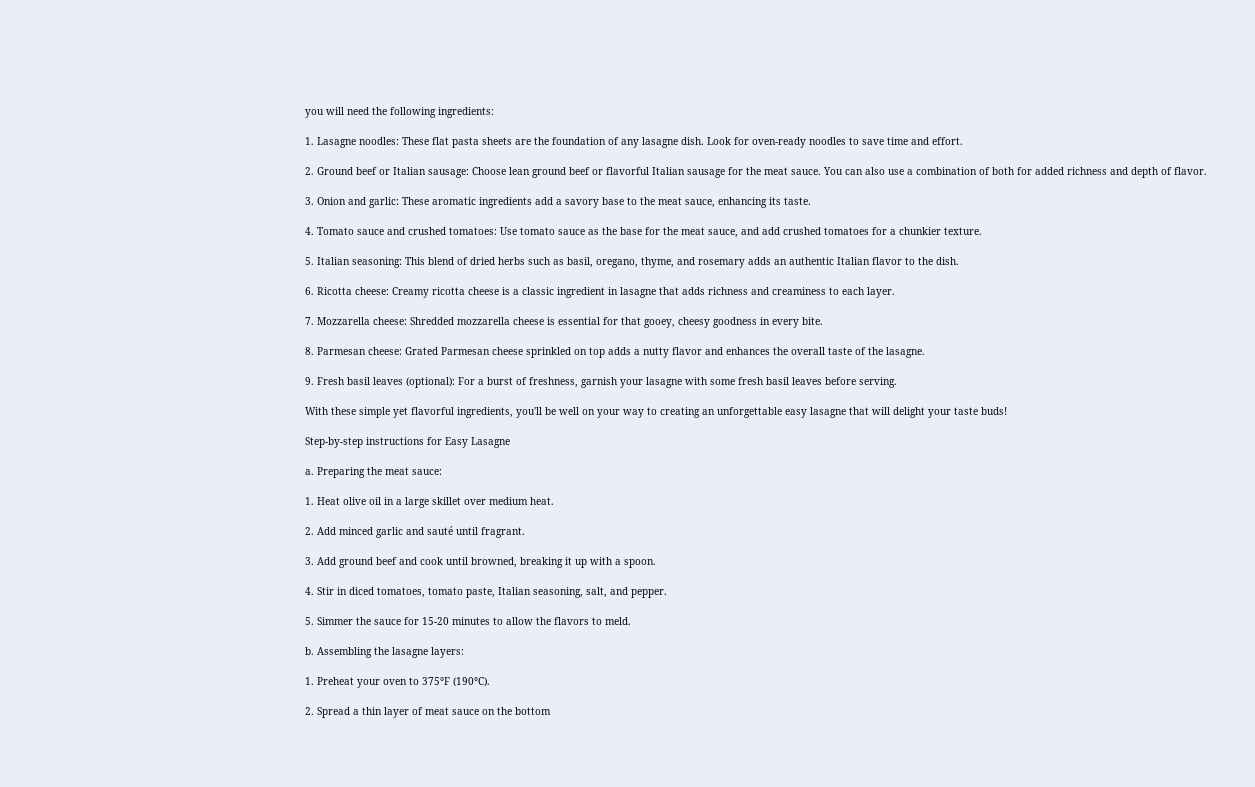you will need the following ingredients:

1. Lasagne noodles: These flat pasta sheets are the foundation of any lasagne dish. Look for oven-ready noodles to save time and effort.

2. Ground beef or Italian sausage: Choose lean ground beef or flavorful Italian sausage for the meat sauce. You can also use a combination of both for added richness and depth of flavor.

3. Onion and garlic: These aromatic ingredients add a savory base to the meat sauce, enhancing its taste.

4. Tomato sauce and crushed tomatoes: Use tomato sauce as the base for the meat sauce, and add crushed tomatoes for a chunkier texture.

5. Italian seasoning: This blend of dried herbs such as basil, oregano, thyme, and rosemary adds an authentic Italian flavor to the dish.

6. Ricotta cheese: Creamy ricotta cheese is a classic ingredient in lasagne that adds richness and creaminess to each layer.

7. Mozzarella cheese: Shredded mozzarella cheese is essential for that gooey, cheesy goodness in every bite.

8. Parmesan cheese: Grated Parmesan cheese sprinkled on top adds a nutty flavor and enhances the overall taste of the lasagne.

9. Fresh basil leaves (optional): For a burst of freshness, garnish your lasagne with some fresh basil leaves before serving.

With these simple yet flavorful ingredients, you'll be well on your way to creating an unforgettable easy lasagne that will delight your taste buds!

Step-by-step instructions for Easy Lasagne

a. Preparing the meat sauce:

1. Heat olive oil in a large skillet over medium heat.

2. Add minced garlic and sauté until fragrant.

3. Add ground beef and cook until browned, breaking it up with a spoon.

4. Stir in diced tomatoes, tomato paste, Italian seasoning, salt, and pepper.

5. Simmer the sauce for 15-20 minutes to allow the flavors to meld.

b. Assembling the lasagne layers:

1. Preheat your oven to 375°F (190°C).

2. Spread a thin layer of meat sauce on the bottom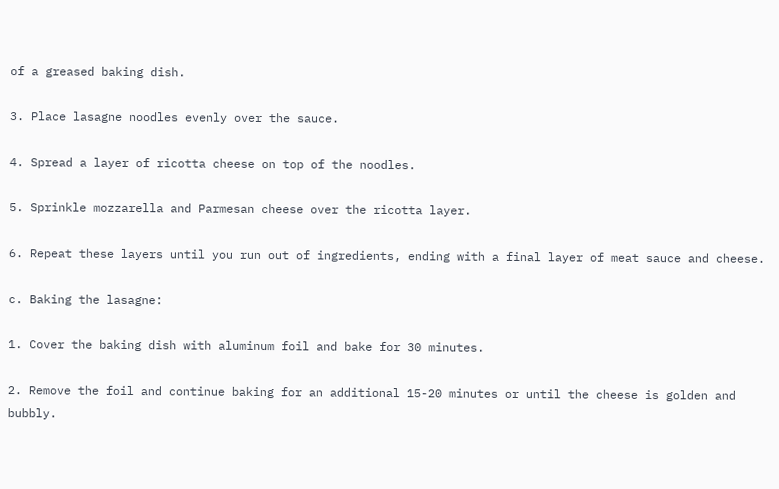of a greased baking dish.

3. Place lasagne noodles evenly over the sauce.

4. Spread a layer of ricotta cheese on top of the noodles.

5. Sprinkle mozzarella and Parmesan cheese over the ricotta layer.

6. Repeat these layers until you run out of ingredients, ending with a final layer of meat sauce and cheese.

c. Baking the lasagne:

1. Cover the baking dish with aluminum foil and bake for 30 minutes.

2. Remove the foil and continue baking for an additional 15-20 minutes or until the cheese is golden and bubbly.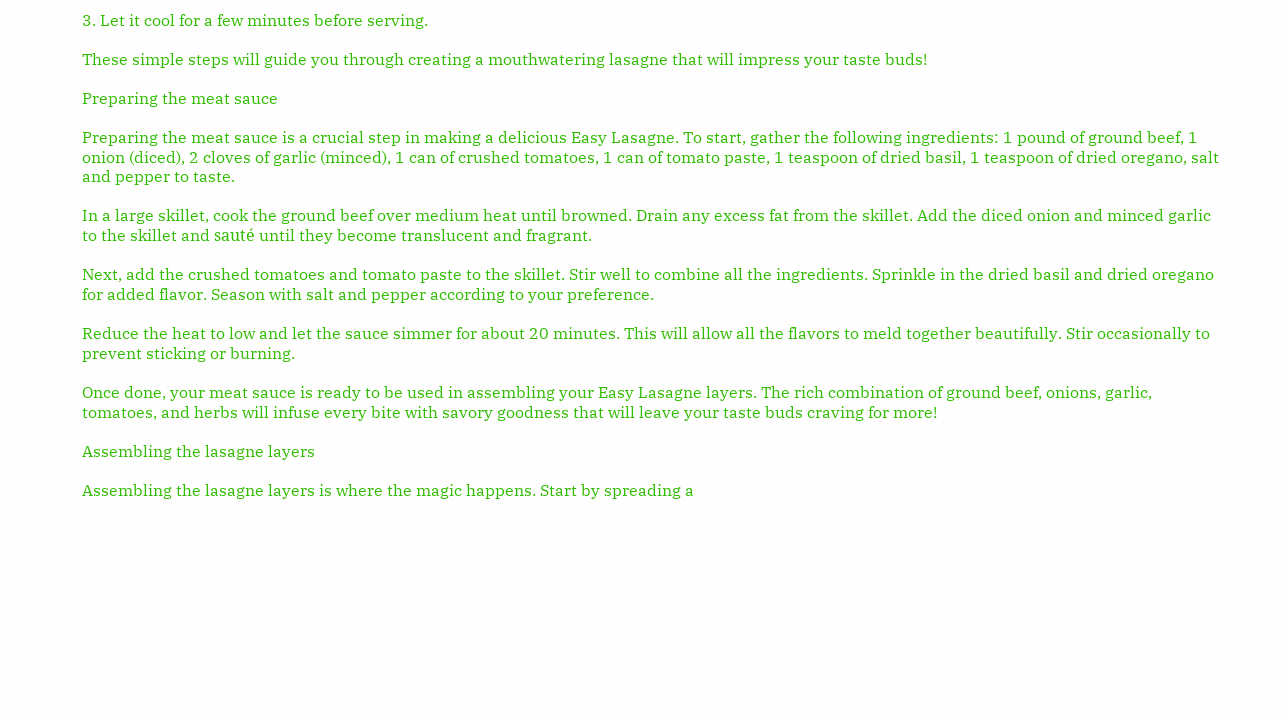3. Let it cool for a few minutes before serving.

These simple steps will guide you through creating a mouthwatering lasagne that will impress your taste buds!

Preparing the meat sauce

Preparing the meat sauce is a crucial step in making a delicious Easy Lasagne. To start, gather the following ingredients: 1 pound of ground beef, 1 onion (diced), 2 cloves of garlic (minced), 1 can of crushed tomatoes, 1 can of tomato paste, 1 teaspoon of dried basil, 1 teaspoon of dried oregano, salt and pepper to taste.

In a large skillet, cook the ground beef over medium heat until browned. Drain any excess fat from the skillet. Add the diced onion and minced garlic to the skillet and sauté until they become translucent and fragrant.

Next, add the crushed tomatoes and tomato paste to the skillet. Stir well to combine all the ingredients. Sprinkle in the dried basil and dried oregano for added flavor. Season with salt and pepper according to your preference.

Reduce the heat to low and let the sauce simmer for about 20 minutes. This will allow all the flavors to meld together beautifully. Stir occasionally to prevent sticking or burning.

Once done, your meat sauce is ready to be used in assembling your Easy Lasagne layers. The rich combination of ground beef, onions, garlic, tomatoes, and herbs will infuse every bite with savory goodness that will leave your taste buds craving for more!

Assembling the lasagne layers

Assembling the lasagne layers is where the magic happens. Start by spreading a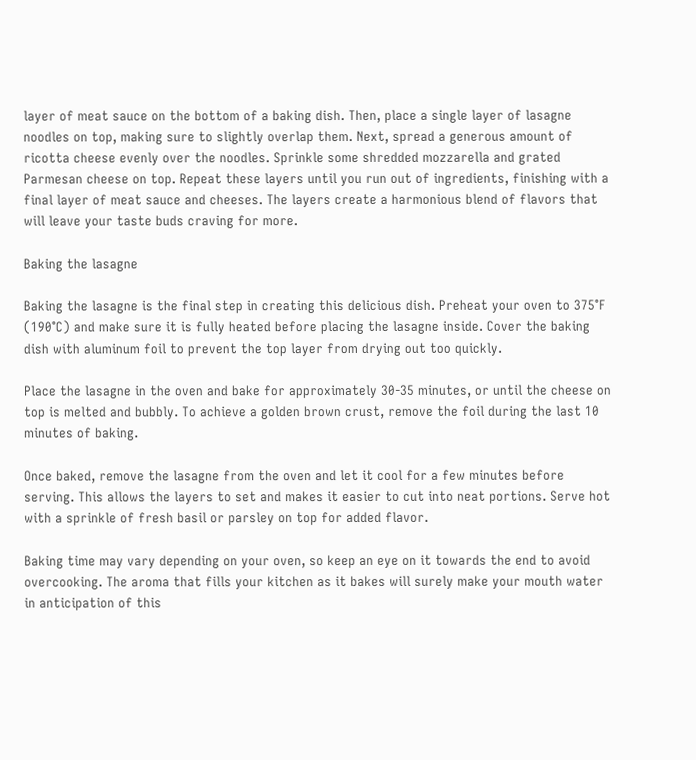layer of meat sauce on the bottom of a baking dish. Then, place a single layer of lasagne noodles on top, making sure to slightly overlap them. Next, spread a generous amount of ricotta cheese evenly over the noodles. Sprinkle some shredded mozzarella and grated Parmesan cheese on top. Repeat these layers until you run out of ingredients, finishing with a final layer of meat sauce and cheeses. The layers create a harmonious blend of flavors that will leave your taste buds craving for more.

Baking the lasagne

Baking the lasagne is the final step in creating this delicious dish. Preheat your oven to 375°F (190°C) and make sure it is fully heated before placing the lasagne inside. Cover the baking dish with aluminum foil to prevent the top layer from drying out too quickly.

Place the lasagne in the oven and bake for approximately 30-35 minutes, or until the cheese on top is melted and bubbly. To achieve a golden brown crust, remove the foil during the last 10 minutes of baking.

Once baked, remove the lasagne from the oven and let it cool for a few minutes before serving. This allows the layers to set and makes it easier to cut into neat portions. Serve hot with a sprinkle of fresh basil or parsley on top for added flavor.

Baking time may vary depending on your oven, so keep an eye on it towards the end to avoid overcooking. The aroma that fills your kitchen as it bakes will surely make your mouth water in anticipation of this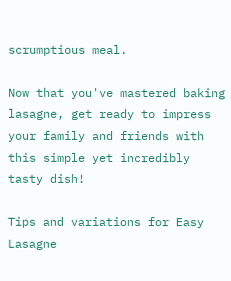scrumptious meal.

Now that you've mastered baking lasagne, get ready to impress your family and friends with this simple yet incredibly tasty dish!

Tips and variations for Easy Lasagne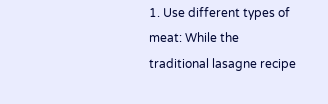1. Use different types of meat: While the traditional lasagne recipe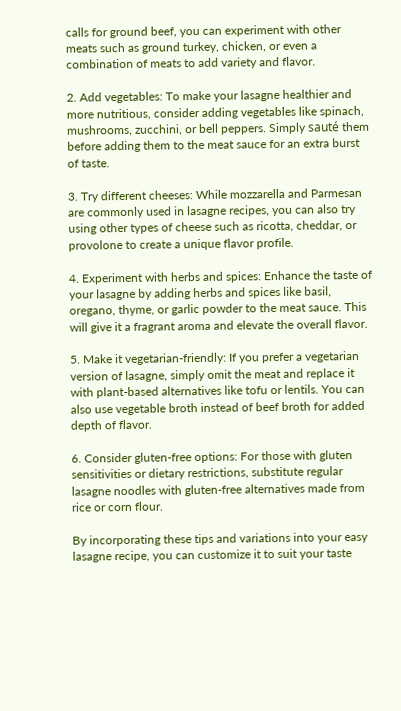calls for ground beef, you can experiment with other meats such as ground turkey, chicken, or even a combination of meats to add variety and flavor.

2. Add vegetables: To make your lasagne healthier and more nutritious, consider adding vegetables like spinach, mushrooms, zucchini, or bell peppers. Simply sauté them before adding them to the meat sauce for an extra burst of taste.

3. Try different cheeses: While mozzarella and Parmesan are commonly used in lasagne recipes, you can also try using other types of cheese such as ricotta, cheddar, or provolone to create a unique flavor profile.

4. Experiment with herbs and spices: Enhance the taste of your lasagne by adding herbs and spices like basil, oregano, thyme, or garlic powder to the meat sauce. This will give it a fragrant aroma and elevate the overall flavor.

5. Make it vegetarian-friendly: If you prefer a vegetarian version of lasagne, simply omit the meat and replace it with plant-based alternatives like tofu or lentils. You can also use vegetable broth instead of beef broth for added depth of flavor.

6. Consider gluten-free options: For those with gluten sensitivities or dietary restrictions, substitute regular lasagne noodles with gluten-free alternatives made from rice or corn flour.

By incorporating these tips and variations into your easy lasagne recipe, you can customize it to suit your taste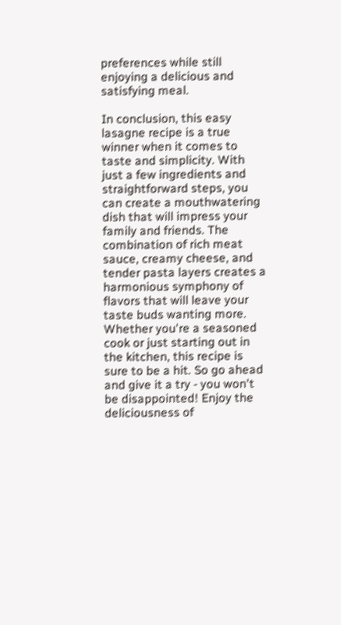preferences while still enjoying a delicious and satisfying meal.

In conclusion, this easy lasagne recipe is a true winner when it comes to taste and simplicity. With just a few ingredients and straightforward steps, you can create a mouthwatering dish that will impress your family and friends. The combination of rich meat sauce, creamy cheese, and tender pasta layers creates a harmonious symphony of flavors that will leave your taste buds wanting more. Whether you're a seasoned cook or just starting out in the kitchen, this recipe is sure to be a hit. So go ahead and give it a try - you won't be disappointed! Enjoy the deliciousness of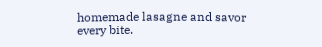homemade lasagne and savor every bite.